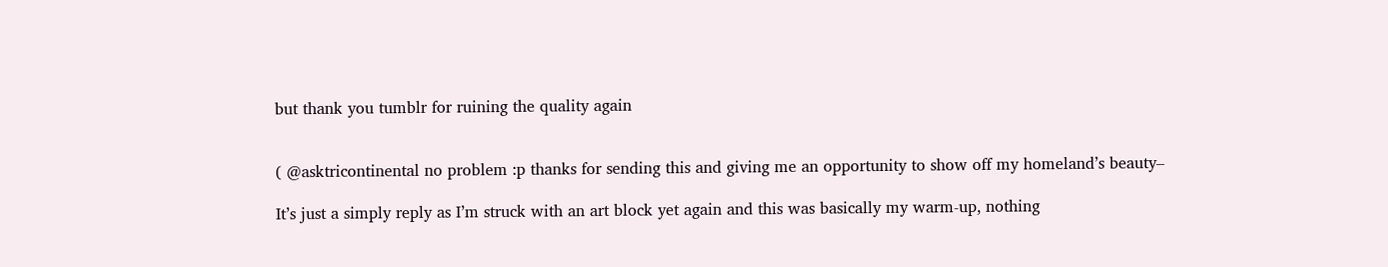but thank you tumblr for ruining the quality again


( @asktricontinental no problem :p thanks for sending this and giving me an opportunity to show off my homeland’s beauty–

It’s just a simply reply as I’m struck with an art block yet again and this was basically my warm-up, nothing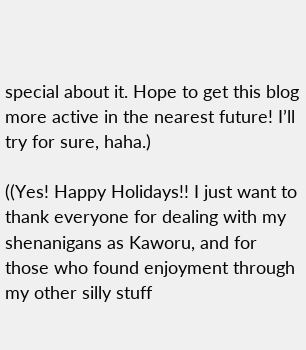special about it. Hope to get this blog more active in the nearest future! I’ll try for sure, haha.)

((Yes! Happy Holidays!! I just want to thank everyone for dealing with my shenanigans as Kaworu, and for those who found enjoyment through my other silly stuff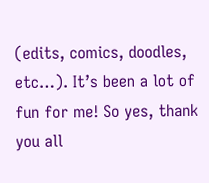(edits, comics, doodles, etc…). It’s been a lot of fun for me! So yes, thank you all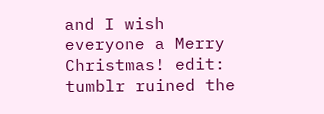and I wish everyone a Merry Christmas! edit: tumblr ruined the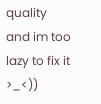quality and im too lazy to fix it >_<))